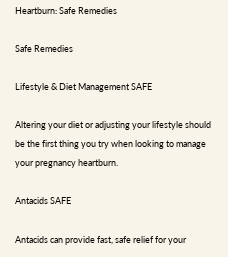Heartburn: Safe Remedies

Safe Remedies

Lifestyle & Diet Management SAFE

Altering your diet or adjusting your lifestyle should be the first thing you try when looking to manage your pregnancy heartburn.

Antacids SAFE

Antacids can provide fast, safe relief for your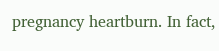pregnancy heartburn. In fact,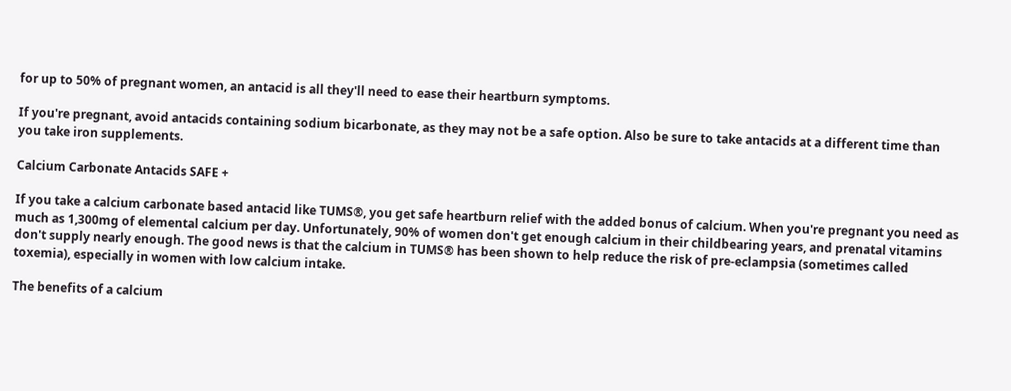for up to 50% of pregnant women, an antacid is all they'll need to ease their heartburn symptoms.

If you're pregnant, avoid antacids containing sodium bicarbonate, as they may not be a safe option. Also be sure to take antacids at a different time than you take iron supplements.

Calcium Carbonate Antacids SAFE +

If you take a calcium carbonate based antacid like TUMS®, you get safe heartburn relief with the added bonus of calcium. When you're pregnant you need as much as 1,300mg of elemental calcium per day. Unfortunately, 90% of women don't get enough calcium in their childbearing years, and prenatal vitamins don't supply nearly enough. The good news is that the calcium in TUMS® has been shown to help reduce the risk of pre-eclampsia (sometimes called toxemia), especially in women with low calcium intake.

The benefits of a calcium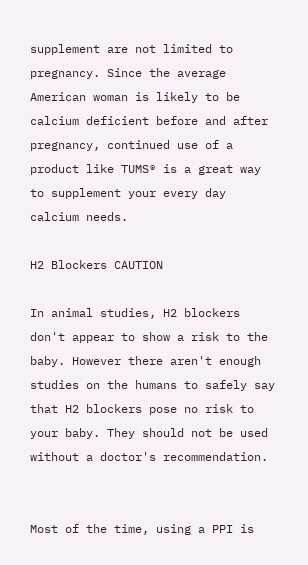supplement are not limited to pregnancy. Since the average American woman is likely to be calcium deficient before and after pregnancy, continued use of a product like TUMS® is a great way to supplement your every day calcium needs.

H2 Blockers CAUTION

In animal studies, H2 blockers don't appear to show a risk to the baby. However there aren't enough studies on the humans to safely say that H2 blockers pose no risk to your baby. They should not be used without a doctor's recommendation.


Most of the time, using a PPI is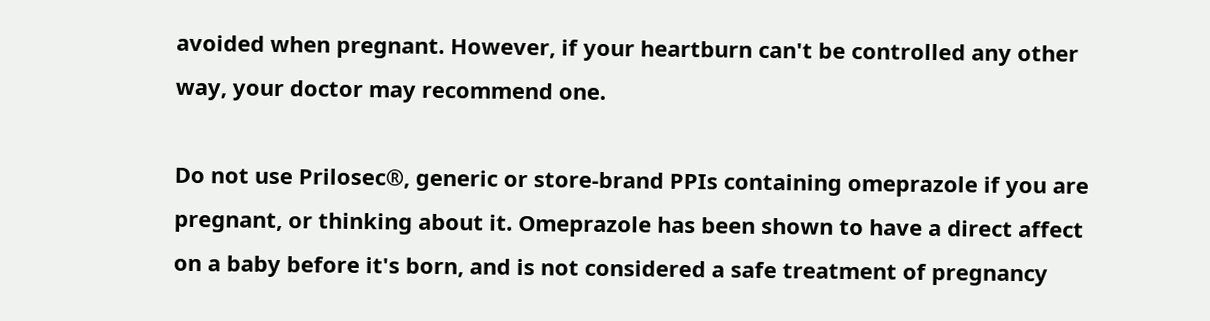avoided when pregnant. However, if your heartburn can't be controlled any other way, your doctor may recommend one.

Do not use Prilosec®, generic or store-brand PPIs containing omeprazole if you are pregnant, or thinking about it. Omeprazole has been shown to have a direct affect on a baby before it's born, and is not considered a safe treatment of pregnancy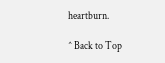heartburn.

^ Back to Top